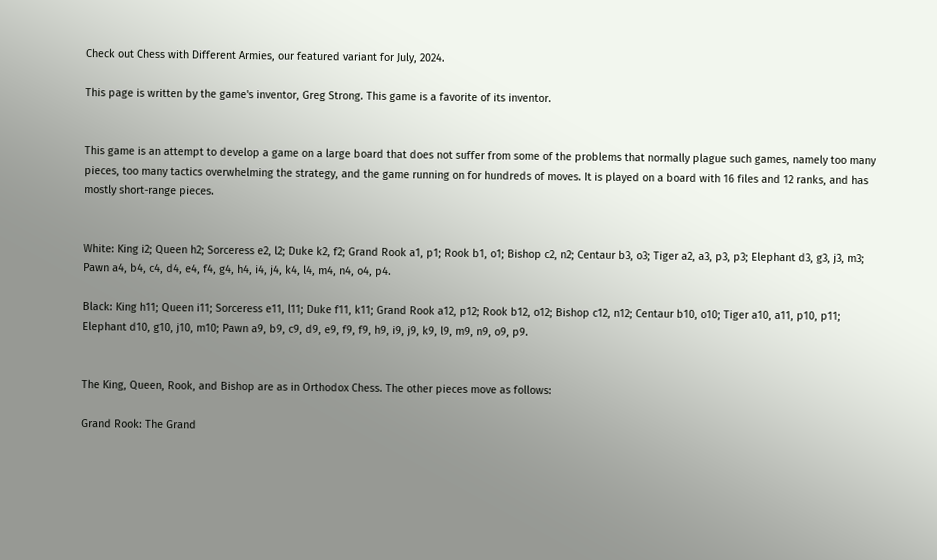Check out Chess with Different Armies, our featured variant for July, 2024.

This page is written by the game's inventor, Greg Strong. This game is a favorite of its inventor.


This game is an attempt to develop a game on a large board that does not suffer from some of the problems that normally plague such games, namely too many pieces, too many tactics overwhelming the strategy, and the game running on for hundreds of moves. It is played on a board with 16 files and 12 ranks, and has mostly short-range pieces.


White: King i2; Queen h2; Sorceress e2, l2; Duke k2, f2; Grand Rook a1, p1; Rook b1, o1; Bishop c2, n2; Centaur b3, o3; Tiger a2, a3, p3, p3; Elephant d3, g3, j3, m3; Pawn a4, b4, c4, d4, e4, f4, g4, h4, i4, j4, k4, l4, m4, n4, o4, p4.

Black: King h11; Queen i11; Sorceress e11, l11; Duke f11, k11; Grand Rook a12, p12; Rook b12, o12; Bishop c12, n12; Centaur b10, o10; Tiger a10, a11, p10, p11; Elephant d10, g10, j10, m10; Pawn a9, b9, c9, d9, e9, f9, f9, h9, i9, j9, k9, l9, m9, n9, o9, p9.


The King, Queen, Rook, and Bishop are as in Orthodox Chess. The other pieces move as follows:

Grand Rook: The Grand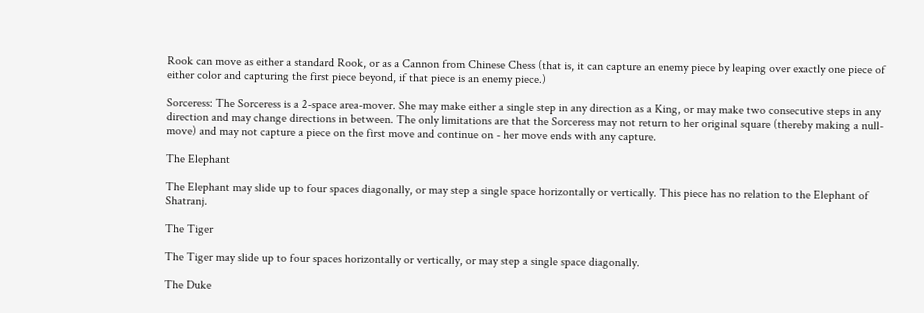Rook can move as either a standard Rook, or as a Cannon from Chinese Chess (that is, it can capture an enemy piece by leaping over exactly one piece of either color and capturing the first piece beyond, if that piece is an enemy piece.)

Sorceress: The Sorceress is a 2-space area-mover. She may make either a single step in any direction as a King, or may make two consecutive steps in any direction and may change directions in between. The only limitations are that the Sorceress may not return to her original square (thereby making a null-move) and may not capture a piece on the first move and continue on - her move ends with any capture.

The Elephant

The Elephant may slide up to four spaces diagonally, or may step a single space horizontally or vertically. This piece has no relation to the Elephant of Shatranj.

The Tiger

The Tiger may slide up to four spaces horizontally or vertically, or may step a single space diagonally.

The Duke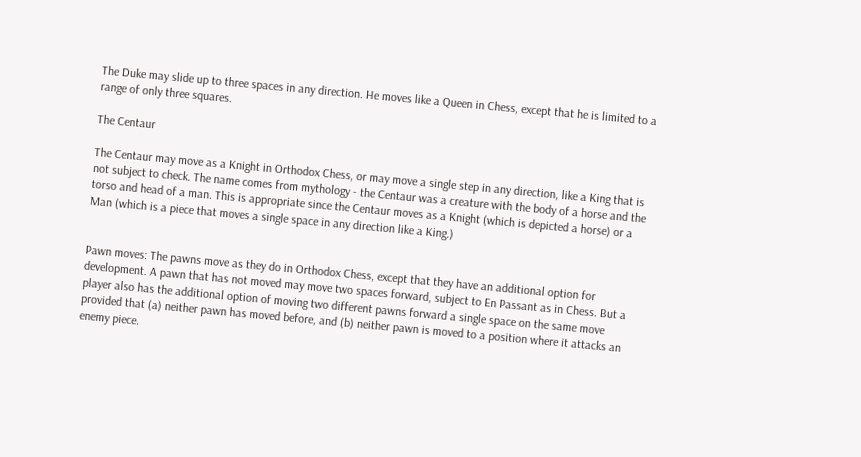The Duke may slide up to three spaces in any direction. He moves like a Queen in Chess, except that he is limited to a range of only three squares.

The Centaur

The Centaur may move as a Knight in Orthodox Chess, or may move a single step in any direction, like a King that is not subject to check. The name comes from mythology - the Centaur was a creature with the body of a horse and the torso and head of a man. This is appropriate since the Centaur moves as a Knight (which is depicted a horse) or a Man (which is a piece that moves a single space in any direction like a King.)


Pawn moves: The pawns move as they do in Orthodox Chess, except that they have an additional option for development. A pawn that has not moved may move two spaces forward, subject to En Passant as in Chess. But a player also has the additional option of moving two different pawns forward a single space on the same move provided that (a) neither pawn has moved before, and (b) neither pawn is moved to a position where it attacks an enemy piece.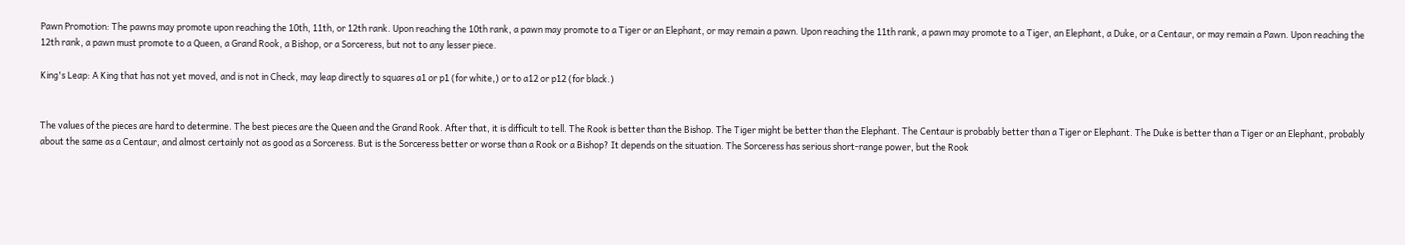Pawn Promotion: The pawns may promote upon reaching the 10th, 11th, or 12th rank. Upon reaching the 10th rank, a pawn may promote to a Tiger or an Elephant, or may remain a pawn. Upon reaching the 11th rank, a pawn may promote to a Tiger, an Elephant, a Duke, or a Centaur, or may remain a Pawn. Upon reaching the 12th rank, a pawn must promote to a Queen, a Grand Rook, a Bishop, or a Sorceress, but not to any lesser piece.

King's Leap: A King that has not yet moved, and is not in Check, may leap directly to squares a1 or p1 (for white,) or to a12 or p12 (for black.)


The values of the pieces are hard to determine. The best pieces are the Queen and the Grand Rook. After that, it is difficult to tell. The Rook is better than the Bishop. The Tiger might be better than the Elephant. The Centaur is probably better than a Tiger or Elephant. The Duke is better than a Tiger or an Elephant, probably about the same as a Centaur, and almost certainly not as good as a Sorceress. But is the Sorceress better or worse than a Rook or a Bishop? It depends on the situation. The Sorceress has serious short-range power, but the Rook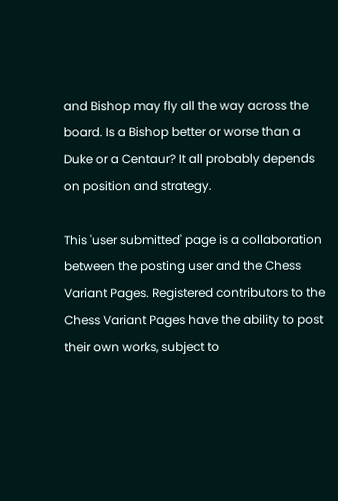and Bishop may fly all the way across the board. Is a Bishop better or worse than a Duke or a Centaur? It all probably depends on position and strategy.

This 'user submitted' page is a collaboration between the posting user and the Chess Variant Pages. Registered contributors to the Chess Variant Pages have the ability to post their own works, subject to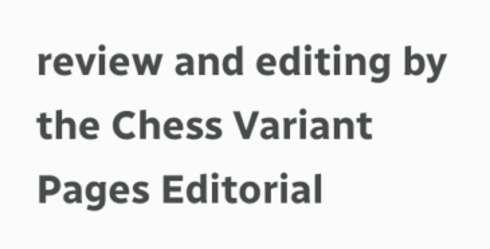review and editing by the Chess Variant Pages Editorial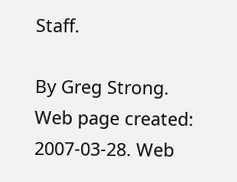Staff.

By Greg Strong.
Web page created: 2007-03-28. Web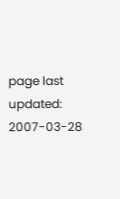page last updated: 2007-03-28